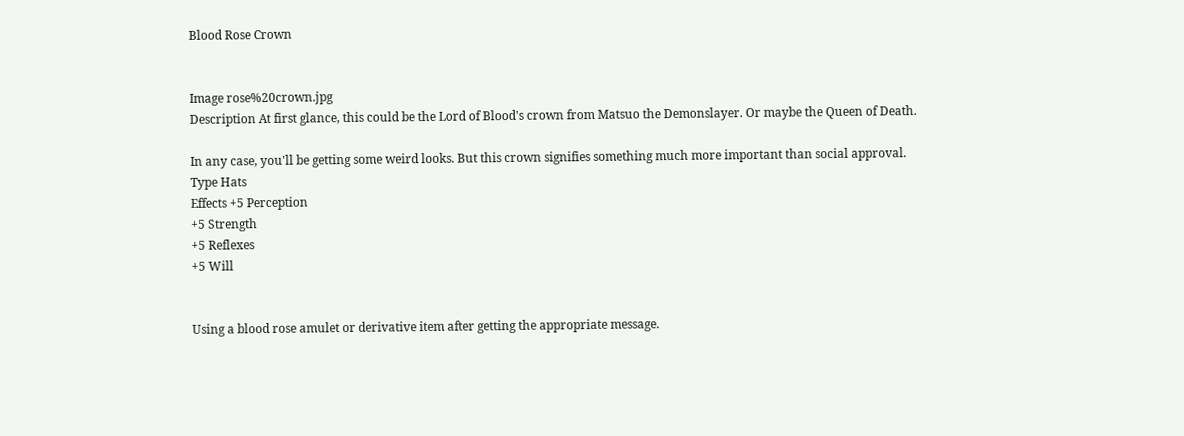Blood Rose Crown


Image rose%20crown.jpg
Description At first glance, this could be the Lord of Blood's crown from Matsuo the Demonslayer. Or maybe the Queen of Death.

In any case, you'll be getting some weird looks. But this crown signifies something much more important than social approval.
Type Hats
Effects +5 Perception
+5 Strength
+5 Reflexes
+5 Will


Using a blood rose amulet or derivative item after getting the appropriate message.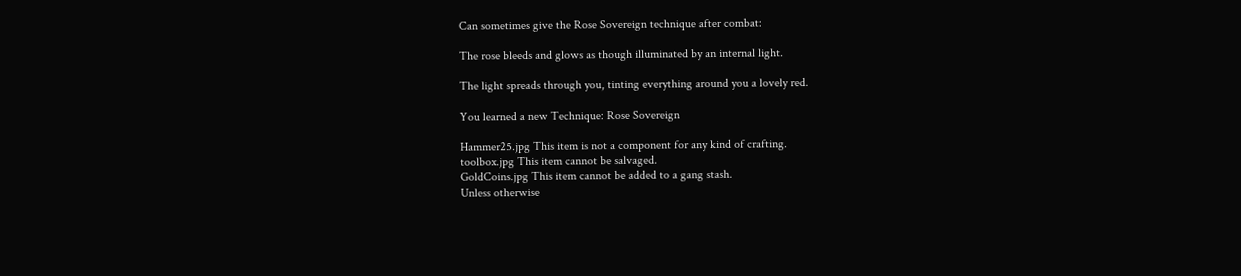Can sometimes give the Rose Sovereign technique after combat:

The rose bleeds and glows as though illuminated by an internal light.

The light spreads through you, tinting everything around you a lovely red.

You learned a new Technique: Rose Sovereign

Hammer25.jpg This item is not a component for any kind of crafting.
toolbox.jpg This item cannot be salvaged.
GoldCoins.jpg This item cannot be added to a gang stash.
Unless otherwise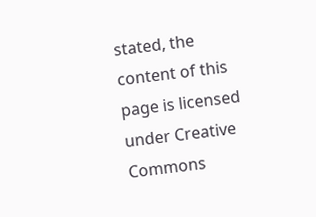stated, the content of this page is licensed under Creative Commons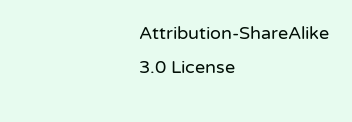Attribution-ShareAlike 3.0 License